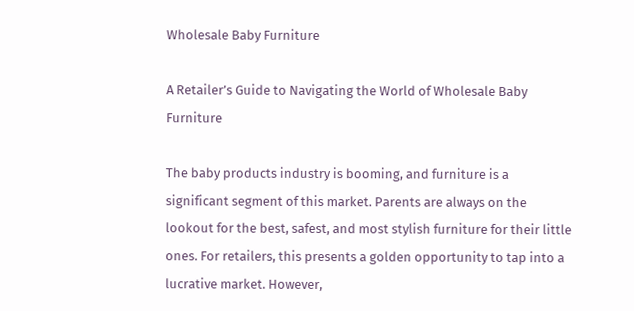Wholesale Baby Furniture

A Retailer’s Guide to Navigating the World of Wholesale Baby Furniture

The baby products industry is booming, and furniture is a significant segment of this market. Parents are always on the lookout for the best, safest, and most stylish furniture for their little ones. For retailers, this presents a golden opportunity to tap into a lucrative market. However,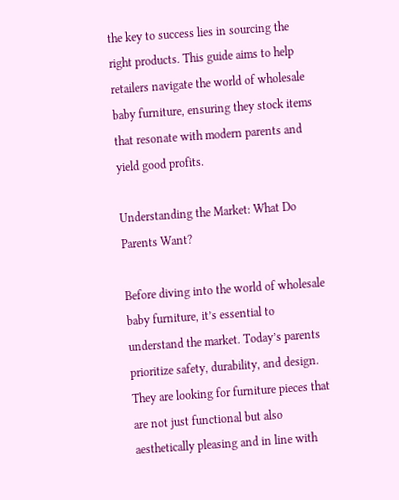the key to success lies in sourcing the right products. This guide aims to help retailers navigate the world of wholesale baby furniture, ensuring they stock items that resonate with modern parents and yield good profits.

Understanding the Market: What Do Parents Want?

Before diving into the world of wholesale baby furniture, it’s essential to understand the market. Today’s parents prioritize safety, durability, and design. They are looking for furniture pieces that are not just functional but also aesthetically pleasing and in line with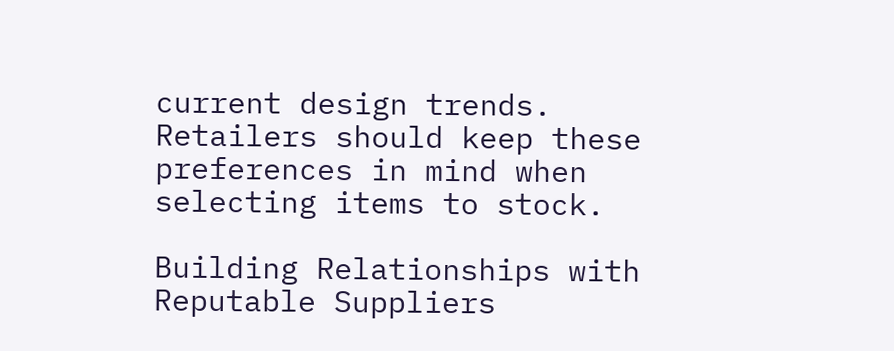current design trends. Retailers should keep these preferences in mind when selecting items to stock.

Building Relationships with Reputable Suppliers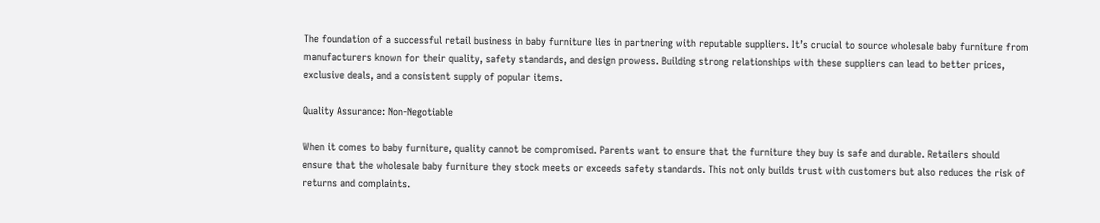The foundation of a successful retail business in baby furniture lies in partnering with reputable suppliers. It’s crucial to source wholesale baby furniture from manufacturers known for their quality, safety standards, and design prowess. Building strong relationships with these suppliers can lead to better prices, exclusive deals, and a consistent supply of popular items.

Quality Assurance: Non-Negotiable

When it comes to baby furniture, quality cannot be compromised. Parents want to ensure that the furniture they buy is safe and durable. Retailers should ensure that the wholesale baby furniture they stock meets or exceeds safety standards. This not only builds trust with customers but also reduces the risk of returns and complaints.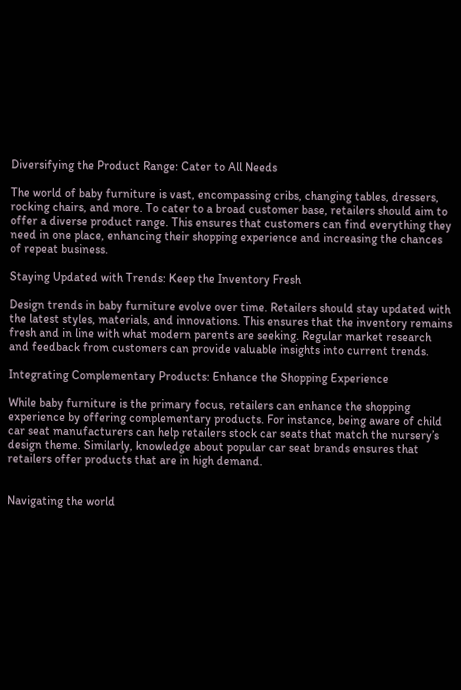Diversifying the Product Range: Cater to All Needs

The world of baby furniture is vast, encompassing cribs, changing tables, dressers, rocking chairs, and more. To cater to a broad customer base, retailers should aim to offer a diverse product range. This ensures that customers can find everything they need in one place, enhancing their shopping experience and increasing the chances of repeat business.

Staying Updated with Trends: Keep the Inventory Fresh

Design trends in baby furniture evolve over time. Retailers should stay updated with the latest styles, materials, and innovations. This ensures that the inventory remains fresh and in line with what modern parents are seeking. Regular market research and feedback from customers can provide valuable insights into current trends.

Integrating Complementary Products: Enhance the Shopping Experience

While baby furniture is the primary focus, retailers can enhance the shopping experience by offering complementary products. For instance, being aware of child car seat manufacturers can help retailers stock car seats that match the nursery’s design theme. Similarly, knowledge about popular car seat brands ensures that retailers offer products that are in high demand.


Navigating the world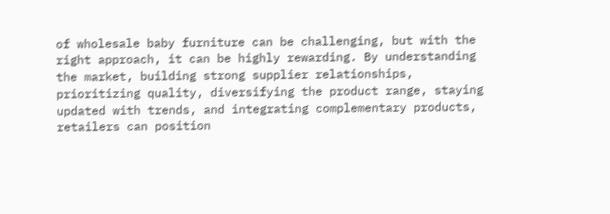of wholesale baby furniture can be challenging, but with the right approach, it can be highly rewarding. By understanding the market, building strong supplier relationships, prioritizing quality, diversifying the product range, staying updated with trends, and integrating complementary products, retailers can position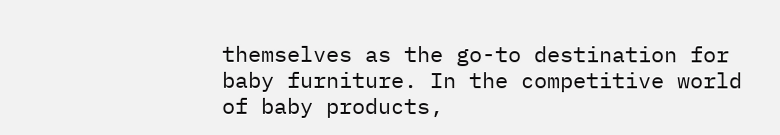themselves as the go-to destination for baby furniture. In the competitive world of baby products,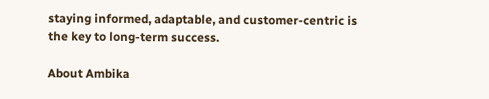staying informed, adaptable, and customer-centric is the key to long-term success.

About Ambika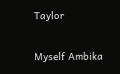Taylor

Myself Ambika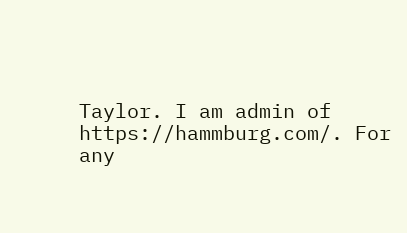Taylor. I am admin of https://hammburg.com/. For any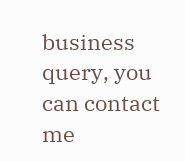business query, you can contact me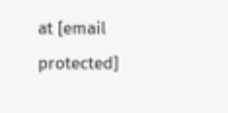at [email protected]